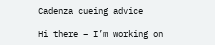Cadenza cueing advice

Hi there – I’m working on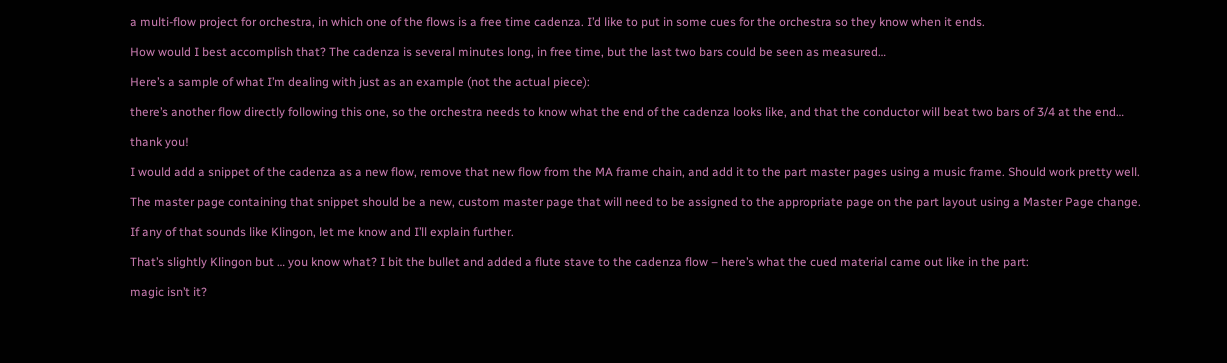a multi-flow project for orchestra, in which one of the flows is a free time cadenza. I’d like to put in some cues for the orchestra so they know when it ends.

How would I best accomplish that? The cadenza is several minutes long, in free time, but the last two bars could be seen as measured…

Here’s a sample of what I’m dealing with just as an example (not the actual piece):

there’s another flow directly following this one, so the orchestra needs to know what the end of the cadenza looks like, and that the conductor will beat two bars of 3/4 at the end…

thank you!

I would add a snippet of the cadenza as a new flow, remove that new flow from the MA frame chain, and add it to the part master pages using a music frame. Should work pretty well.

The master page containing that snippet should be a new, custom master page that will need to be assigned to the appropriate page on the part layout using a Master Page change.

If any of that sounds like Klingon, let me know and I’ll explain further.

That’s slightly Klingon but … you know what? I bit the bullet and added a flute stave to the cadenza flow – here’s what the cued material came out like in the part:

magic isn’t it?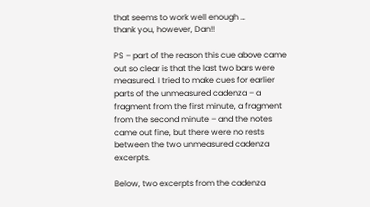that seems to work well enough …
thank you, however, Dan!!

PS – part of the reason this cue above came out so clear is that the last two bars were measured. I tried to make cues for earlier parts of the unmeasured cadenza – a fragment from the first minute, a fragment from the second minute – and the notes came out fine, but there were no rests between the two unmeasured cadenza excerpts.

Below, two excerpts from the cadenza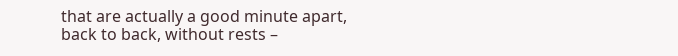that are actually a good minute apart, back to back, without rests –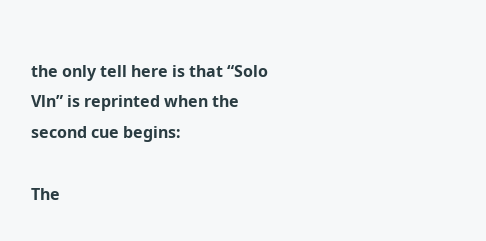the only tell here is that “Solo Vln” is reprinted when the second cue begins:

The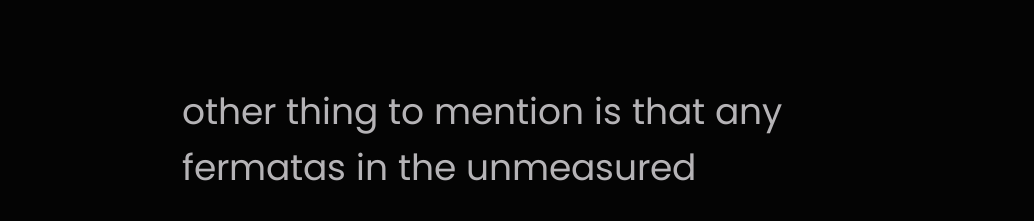other thing to mention is that any fermatas in the unmeasured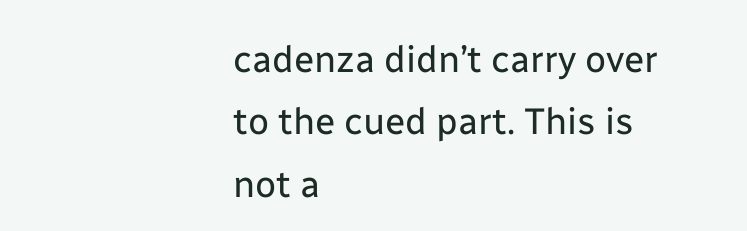cadenza didn’t carry over to the cued part. This is not a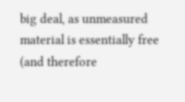big deal, as unmeasured material is essentially free (and therefore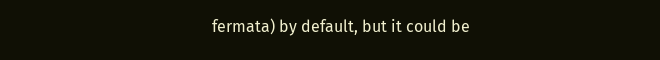fermata) by default, but it could be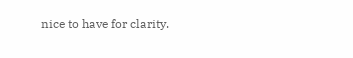nice to have for clarity.